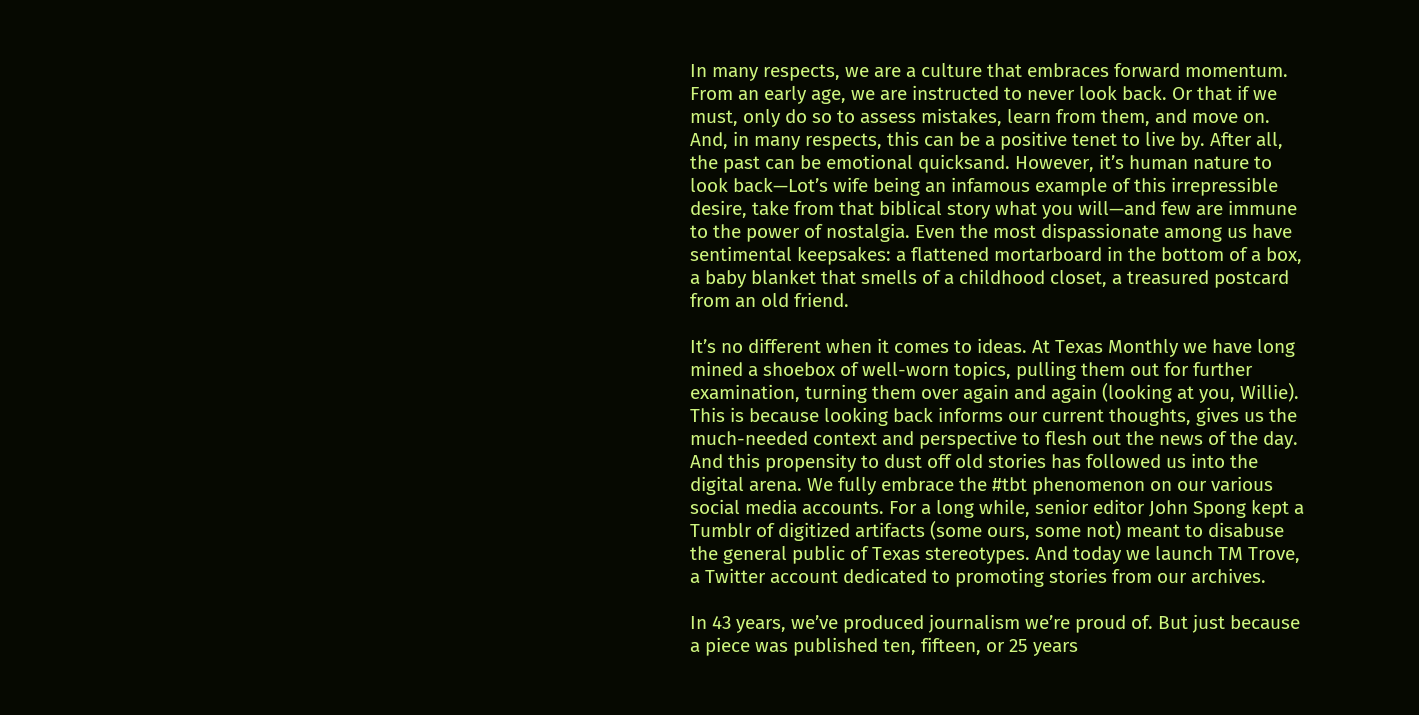In many respects, we are a culture that embraces forward momentum. From an early age, we are instructed to never look back. Or that if we must, only do so to assess mistakes, learn from them, and move on. And, in many respects, this can be a positive tenet to live by. After all, the past can be emotional quicksand. However, it’s human nature to look back—Lot’s wife being an infamous example of this irrepressible desire, take from that biblical story what you will—and few are immune to the power of nostalgia. Even the most dispassionate among us have sentimental keepsakes: a flattened mortarboard in the bottom of a box, a baby blanket that smells of a childhood closet, a treasured postcard from an old friend.

It’s no different when it comes to ideas. At Texas Monthly we have long mined a shoebox of well-worn topics, pulling them out for further examination, turning them over again and again (looking at you, Willie). This is because looking back informs our current thoughts, gives us the much-needed context and perspective to flesh out the news of the day. And this propensity to dust off old stories has followed us into the digital arena. We fully embrace the #tbt phenomenon on our various social media accounts. For a long while, senior editor John Spong kept a Tumblr of digitized artifacts (some ours, some not) meant to disabuse the general public of Texas stereotypes. And today we launch TM Trove, a Twitter account dedicated to promoting stories from our archives.

In 43 years, we’ve produced journalism we’re proud of. But just because a piece was published ten, fifteen, or 25 years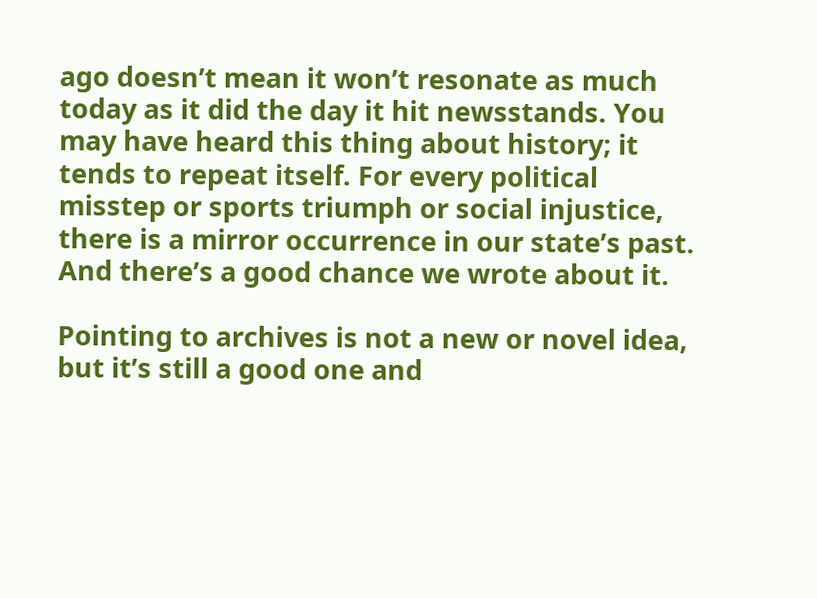ago doesn’t mean it won’t resonate as much today as it did the day it hit newsstands. You may have heard this thing about history; it tends to repeat itself. For every political misstep or sports triumph or social injustice, there is a mirror occurrence in our state’s past. And there’s a good chance we wrote about it.

Pointing to archives is not a new or novel idea, but it’s still a good one and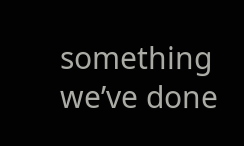something we’ve done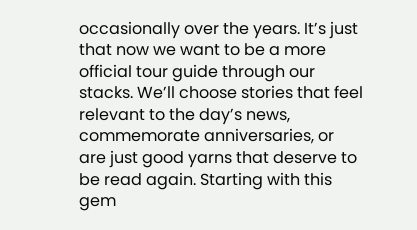occasionally over the years. It’s just that now we want to be a more official tour guide through our stacks. We’ll choose stories that feel relevant to the day’s news, commemorate anniversaries, or are just good yarns that deserve to be read again. Starting with this gem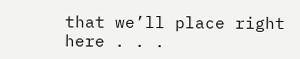that we’ll place right here . . .